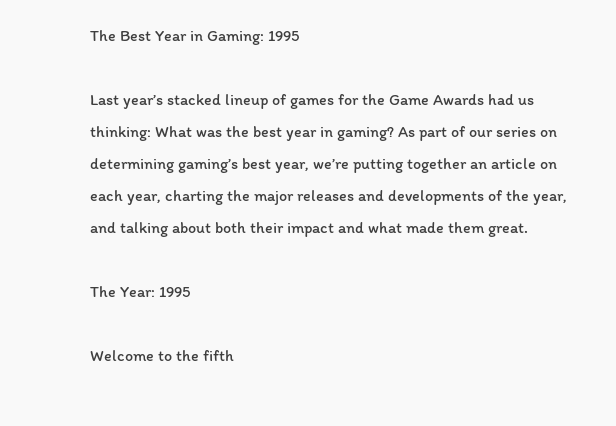The Best Year in Gaming: 1995

Last year’s stacked lineup of games for the Game Awards had us thinking: What was the best year in gaming? As part of our series on determining gaming’s best year, we’re putting together an article on each year, charting the major releases and developments of the year, and talking about both their impact and what made them great.

The Year: 1995

Welcome to the fifth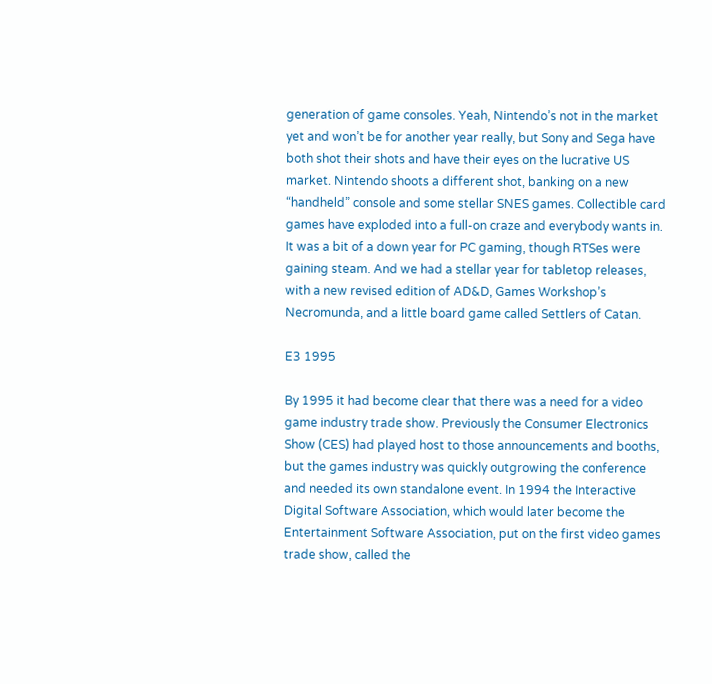generation of game consoles. Yeah, Nintendo’s not in the market yet and won’t be for another year really, but Sony and Sega have both shot their shots and have their eyes on the lucrative US market. Nintendo shoots a different shot, banking on a new “handheld” console and some stellar SNES games. Collectible card games have exploded into a full-on craze and everybody wants in. It was a bit of a down year for PC gaming, though RTSes were gaining steam. And we had a stellar year for tabletop releases, with a new revised edition of AD&D, Games Workshop’s Necromunda, and a little board game called Settlers of Catan.

E3 1995

By 1995 it had become clear that there was a need for a video game industry trade show. Previously the Consumer Electronics Show (CES) had played host to those announcements and booths, but the games industry was quickly outgrowing the conference and needed its own standalone event. In 1994 the Interactive Digital Software Association, which would later become the Entertainment Software Association, put on the first video games trade show, called the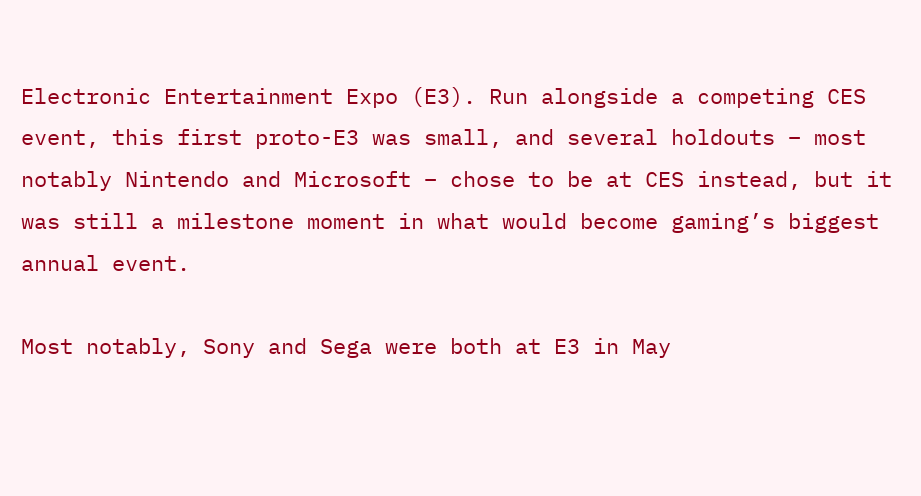Electronic Entertainment Expo (E3). Run alongside a competing CES event, this first proto-E3 was small, and several holdouts – most notably Nintendo and Microsoft – chose to be at CES instead, but it was still a milestone moment in what would become gaming’s biggest annual event.

Most notably, Sony and Sega were both at E3 in May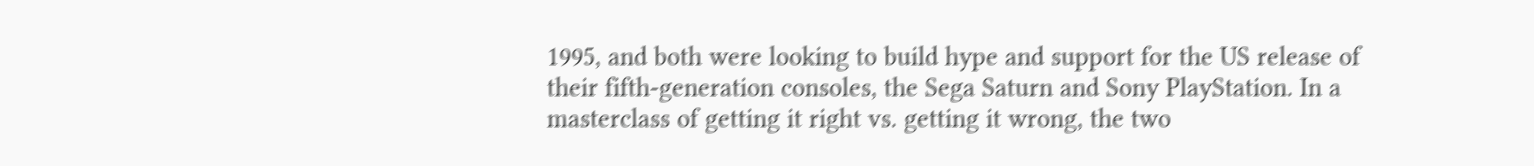1995, and both were looking to build hype and support for the US release of their fifth-generation consoles, the Sega Saturn and Sony PlayStation. In a masterclass of getting it right vs. getting it wrong, the two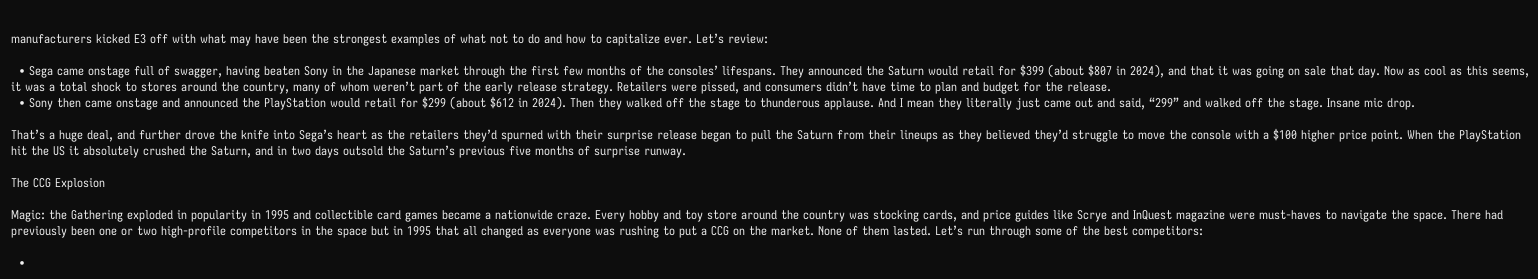manufacturers kicked E3 off with what may have been the strongest examples of what not to do and how to capitalize ever. Let’s review:

  • Sega came onstage full of swagger, having beaten Sony in the Japanese market through the first few months of the consoles’ lifespans. They announced the Saturn would retail for $399 (about $807 in 2024), and that it was going on sale that day. Now as cool as this seems, it was a total shock to stores around the country, many of whom weren’t part of the early release strategy. Retailers were pissed, and consumers didn’t have time to plan and budget for the release.
  • Sony then came onstage and announced the PlayStation would retail for $299 (about $612 in 2024). Then they walked off the stage to thunderous applause. And I mean they literally just came out and said, “299” and walked off the stage. Insane mic drop.

That’s a huge deal, and further drove the knife into Sega’s heart as the retailers they’d spurned with their surprise release began to pull the Saturn from their lineups as they believed they’d struggle to move the console with a $100 higher price point. When the PlayStation hit the US it absolutely crushed the Saturn, and in two days outsold the Saturn’s previous five months of surprise runway.

The CCG Explosion

Magic: the Gathering exploded in popularity in 1995 and collectible card games became a nationwide craze. Every hobby and toy store around the country was stocking cards, and price guides like Scrye and InQuest magazine were must-haves to navigate the space. There had previously been one or two high-profile competitors in the space but in 1995 that all changed as everyone was rushing to put a CCG on the market. None of them lasted. Let’s run through some of the best competitors:

  •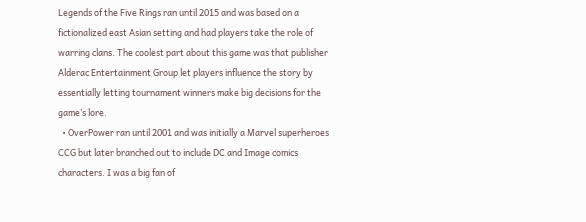Legends of the Five Rings ran until 2015 and was based on a fictionalized east Asian setting and had players take the role of warring clans. The coolest part about this game was that publisher Alderac Entertainment Group let players influence the story by essentially letting tournament winners make big decisions for the game’s lore.
  • OverPower ran until 2001 and was initially a Marvel superheroes CCG but later branched out to include DC and Image comics characters. I was a big fan of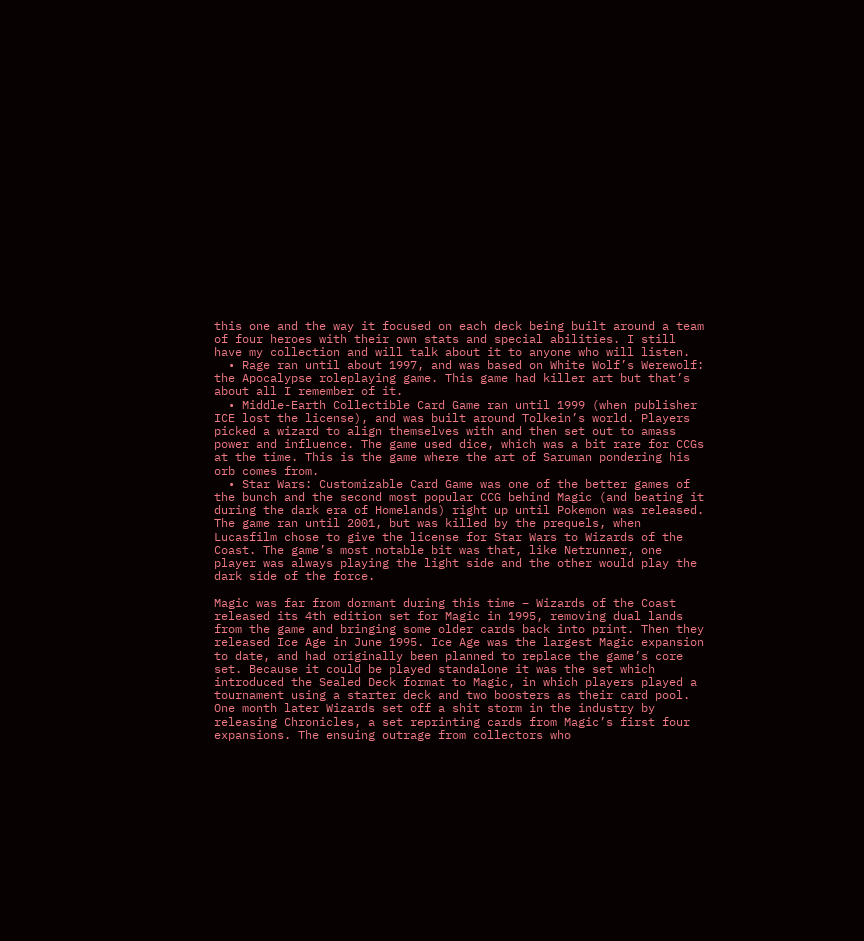this one and the way it focused on each deck being built around a team of four heroes with their own stats and special abilities. I still have my collection and will talk about it to anyone who will listen.
  • Rage ran until about 1997, and was based on White Wolf’s Werewolf: the Apocalypse roleplaying game. This game had killer art but that’s about all I remember of it.
  • Middle-Earth Collectible Card Game ran until 1999 (when publisher ICE lost the license), and was built around Tolkein’s world. Players picked a wizard to align themselves with and then set out to amass power and influence. The game used dice, which was a bit rare for CCGs at the time. This is the game where the art of Saruman pondering his orb comes from.
  • Star Wars: Customizable Card Game was one of the better games of the bunch and the second most popular CCG behind Magic (and beating it during the dark era of Homelands) right up until Pokemon was released. The game ran until 2001, but was killed by the prequels, when Lucasfilm chose to give the license for Star Wars to Wizards of the Coast. The game’s most notable bit was that, like Netrunner, one player was always playing the light side and the other would play the dark side of the force.

Magic was far from dormant during this time – Wizards of the Coast released its 4th edition set for Magic in 1995, removing dual lands from the game and bringing some older cards back into print. Then they released Ice Age in June 1995. Ice Age was the largest Magic expansion to date, and had originally been planned to replace the game’s core set. Because it could be played standalone it was the set which introduced the Sealed Deck format to Magic, in which players played a tournament using a starter deck and two boosters as their card pool. One month later Wizards set off a shit storm in the industry by releasing Chronicles, a set reprinting cards from Magic’s first four expansions. The ensuing outrage from collectors who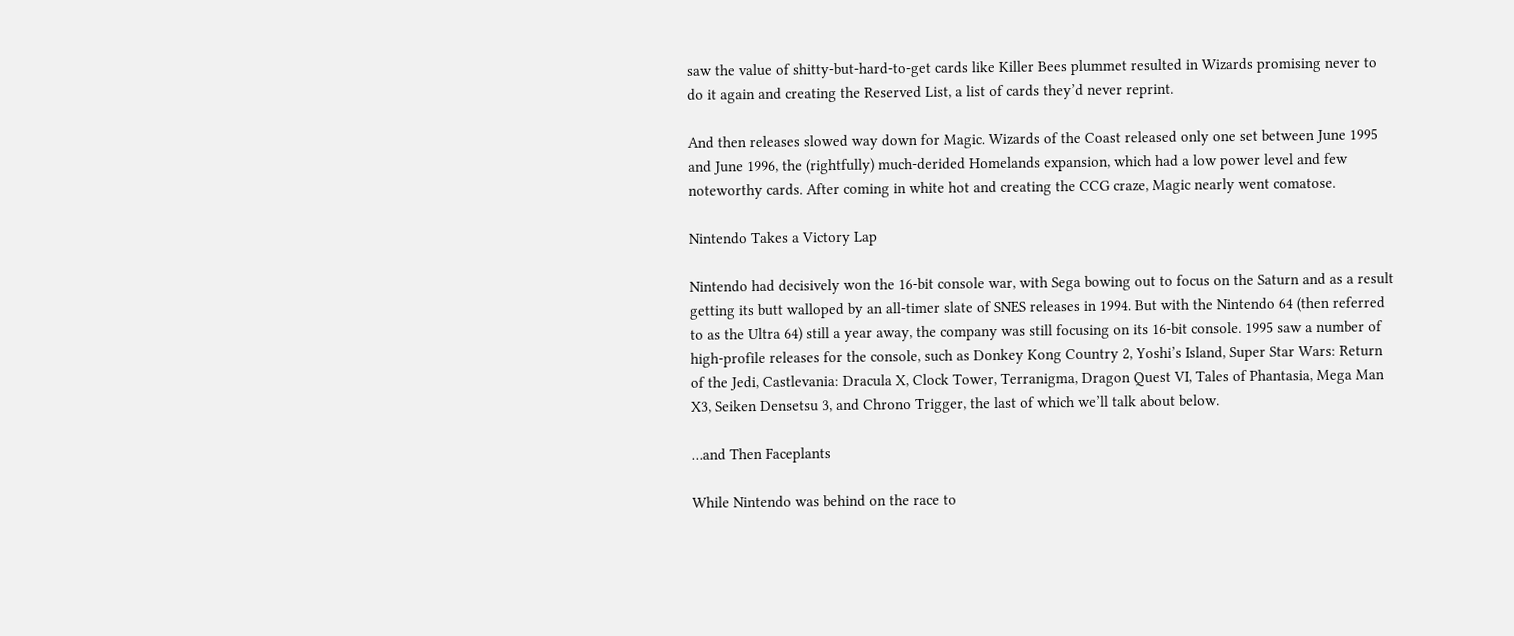saw the value of shitty-but-hard-to-get cards like Killer Bees plummet resulted in Wizards promising never to do it again and creating the Reserved List, a list of cards they’d never reprint.

And then releases slowed way down for Magic. Wizards of the Coast released only one set between June 1995 and June 1996, the (rightfully) much-derided Homelands expansion, which had a low power level and few noteworthy cards. After coming in white hot and creating the CCG craze, Magic nearly went comatose.

Nintendo Takes a Victory Lap

Nintendo had decisively won the 16-bit console war, with Sega bowing out to focus on the Saturn and as a result getting its butt walloped by an all-timer slate of SNES releases in 1994. But with the Nintendo 64 (then referred to as the Ultra 64) still a year away, the company was still focusing on its 16-bit console. 1995 saw a number of high-profile releases for the console, such as Donkey Kong Country 2, Yoshi’s Island, Super Star Wars: Return of the Jedi, Castlevania: Dracula X, Clock Tower, Terranigma, Dragon Quest VI, Tales of Phantasia, Mega Man X3, Seiken Densetsu 3, and Chrono Trigger, the last of which we’ll talk about below.

…and Then Faceplants

While Nintendo was behind on the race to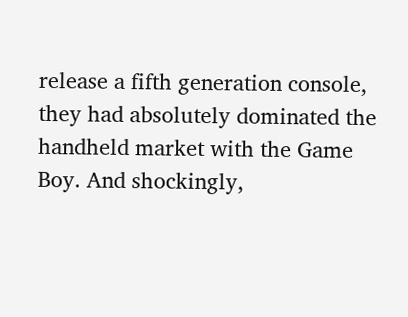release a fifth generation console, they had absolutely dominated the handheld market with the Game Boy. And shockingly,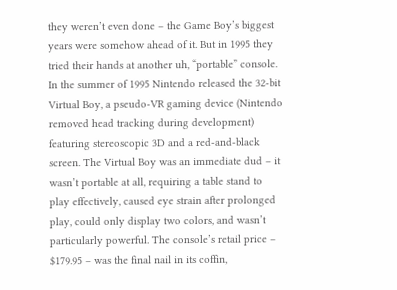they weren’t even done – the Game Boy’s biggest years were somehow ahead of it. But in 1995 they tried their hands at another uh, “portable” console. In the summer of 1995 Nintendo released the 32-bit Virtual Boy, a pseudo-VR gaming device (Nintendo removed head tracking during development) featuring stereoscopic 3D and a red-and-black screen. The Virtual Boy was an immediate dud – it wasn’t portable at all, requiring a table stand to play effectively, caused eye strain after prolonged play, could only display two colors, and wasn’t particularly powerful. The console’s retail price – $179.95 – was the final nail in its coffin,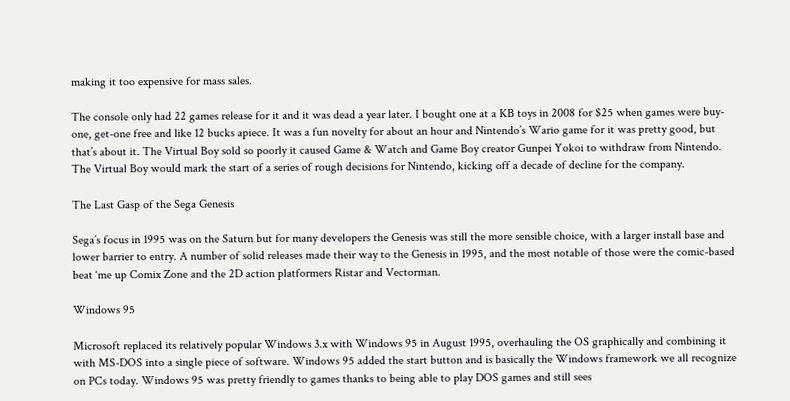making it too expensive for mass sales.

The console only had 22 games release for it and it was dead a year later. I bought one at a KB toys in 2008 for $25 when games were buy-one, get-one free and like 12 bucks apiece. It was a fun novelty for about an hour and Nintendo’s Wario game for it was pretty good, but that’s about it. The Virtual Boy sold so poorly it caused Game & Watch and Game Boy creator Gunpei Yokoi to withdraw from Nintendo. The Virtual Boy would mark the start of a series of rough decisions for Nintendo, kicking off a decade of decline for the company.

The Last Gasp of the Sega Genesis

Sega’s focus in 1995 was on the Saturn but for many developers the Genesis was still the more sensible choice, with a larger install base and lower barrier to entry. A number of solid releases made their way to the Genesis in 1995, and the most notable of those were the comic-based beat ‘me up Comix Zone and the 2D action platformers Ristar and Vectorman.

Windows 95

Microsoft replaced its relatively popular Windows 3.x with Windows 95 in August 1995, overhauling the OS graphically and combining it with MS-DOS into a single piece of software. Windows 95 added the start button and is basically the Windows framework we all recognize on PCs today. Windows 95 was pretty friendly to games thanks to being able to play DOS games and still sees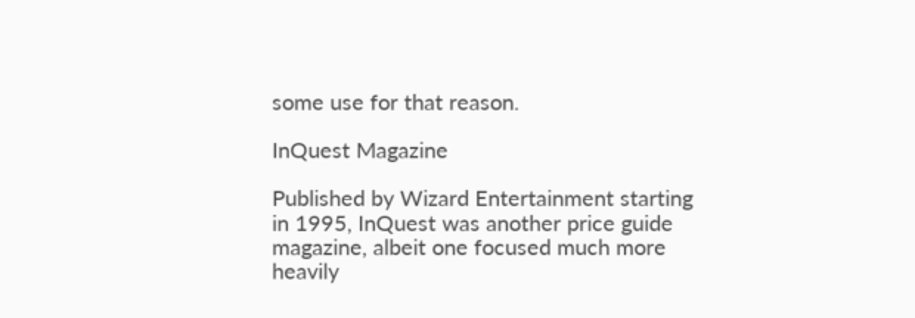some use for that reason.

InQuest Magazine

Published by Wizard Entertainment starting in 1995, InQuest was another price guide magazine, albeit one focused much more heavily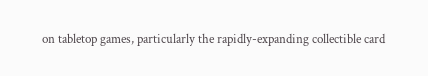on tabletop games, particularly the rapidly-expanding collectible card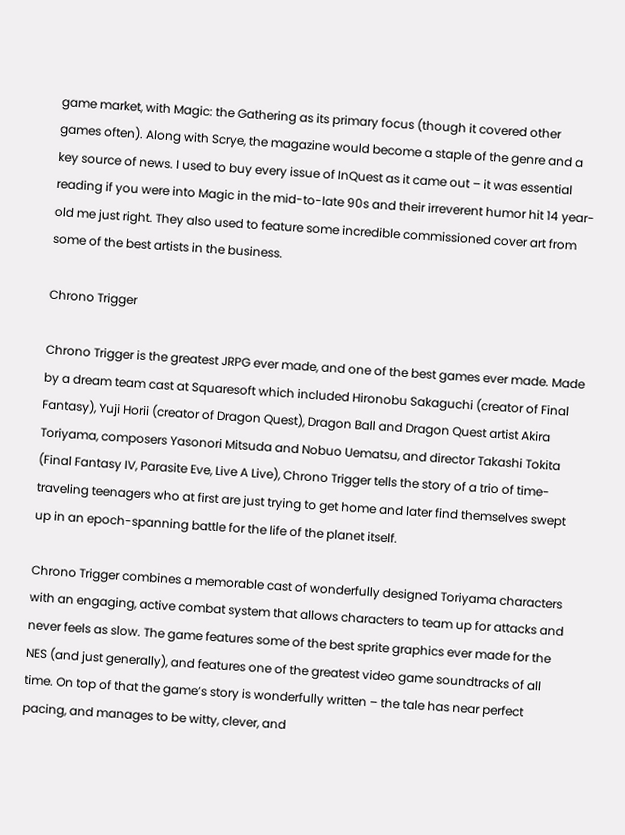game market, with Magic: the Gathering as its primary focus (though it covered other games often). Along with Scrye, the magazine would become a staple of the genre and a key source of news. I used to buy every issue of InQuest as it came out – it was essential reading if you were into Magic in the mid-to-late 90s and their irreverent humor hit 14 year-old me just right. They also used to feature some incredible commissioned cover art from some of the best artists in the business.

Chrono Trigger

Chrono Trigger is the greatest JRPG ever made, and one of the best games ever made. Made by a dream team cast at Squaresoft which included Hironobu Sakaguchi (creator of Final Fantasy), Yuji Horii (creator of Dragon Quest), Dragon Ball and Dragon Quest artist Akira Toriyama, composers Yasonori Mitsuda and Nobuo Uematsu, and director Takashi Tokita (Final Fantasy IV, Parasite Eve, Live A Live), Chrono Trigger tells the story of a trio of time-traveling teenagers who at first are just trying to get home and later find themselves swept up in an epoch-spanning battle for the life of the planet itself.

Chrono Trigger combines a memorable cast of wonderfully designed Toriyama characters with an engaging, active combat system that allows characters to team up for attacks and never feels as slow. The game features some of the best sprite graphics ever made for the NES (and just generally), and features one of the greatest video game soundtracks of all time. On top of that the game’s story is wonderfully written – the tale has near perfect pacing, and manages to be witty, clever, and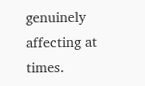genuinely affecting at times.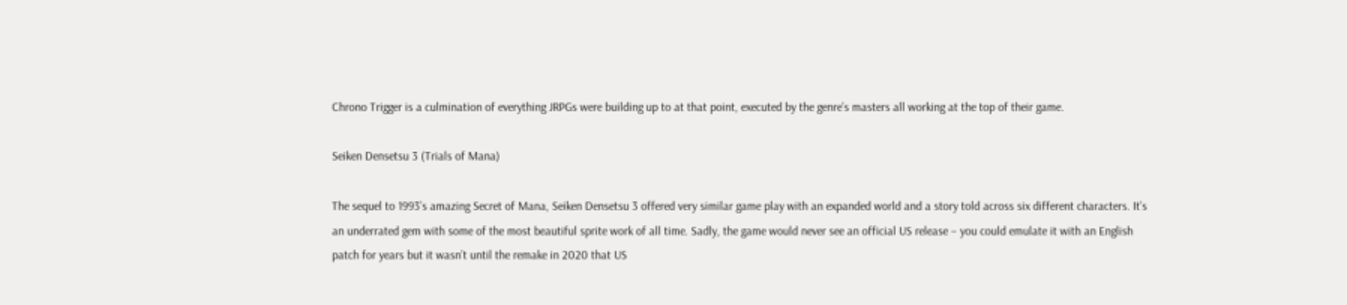Chrono Trigger is a culmination of everything JRPGs were building up to at that point, executed by the genre’s masters all working at the top of their game.

Seiken Densetsu 3 (Trials of Mana)

The sequel to 1993’s amazing Secret of Mana, Seiken Densetsu 3 offered very similar game play with an expanded world and a story told across six different characters. It’s an underrated gem with some of the most beautiful sprite work of all time. Sadly, the game would never see an official US release – you could emulate it with an English patch for years but it wasn’t until the remake in 2020 that US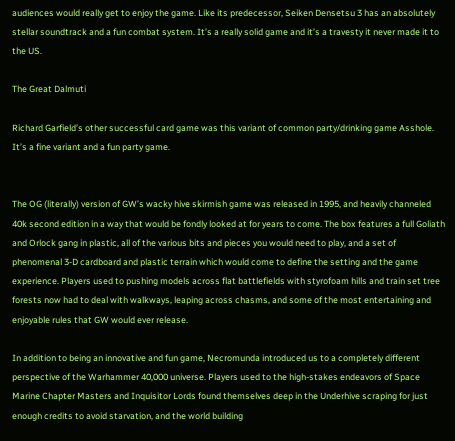audiences would really get to enjoy the game. Like its predecessor, Seiken Densetsu 3 has an absolutely stellar soundtrack and a fun combat system. It’s a really solid game and it’s a travesty it never made it to the US.

The Great Dalmuti

Richard Garfield’s other successful card game was this variant of common party/drinking game Asshole. It’s a fine variant and a fun party game.


The OG (literally) version of GW’s wacky hive skirmish game was released in 1995, and heavily channeled 40k second edition in a way that would be fondly looked at for years to come. The box features a full Goliath and Orlock gang in plastic, all of the various bits and pieces you would need to play, and a set of phenomenal 3-D cardboard and plastic terrain which would come to define the setting and the game experience. Players used to pushing models across flat battlefields with styrofoam hills and train set tree forests now had to deal with walkways, leaping across chasms, and some of the most entertaining and enjoyable rules that GW would ever release.

In addition to being an innovative and fun game, Necromunda introduced us to a completely different perspective of the Warhammer 40,000 universe. Players used to the high-stakes endeavors of Space Marine Chapter Masters and Inquisitor Lords found themselves deep in the Underhive scraping for just enough credits to avoid starvation, and the world building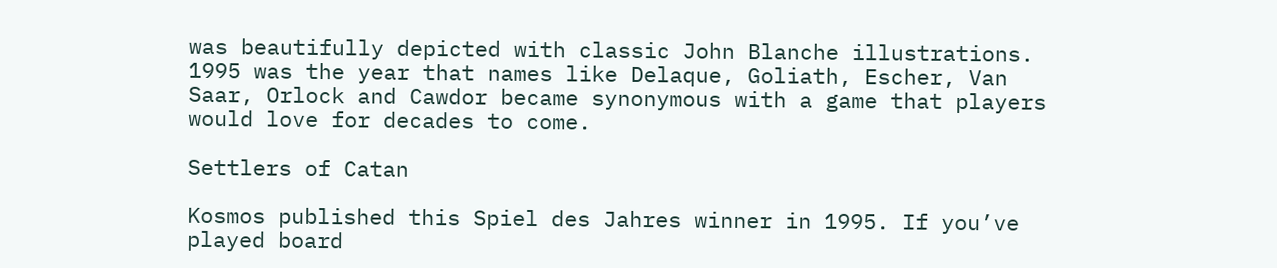was beautifully depicted with classic John Blanche illustrations. 1995 was the year that names like Delaque, Goliath, Escher, Van Saar, Orlock and Cawdor became synonymous with a game that players would love for decades to come.

Settlers of Catan

Kosmos published this Spiel des Jahres winner in 1995. If you’ve played board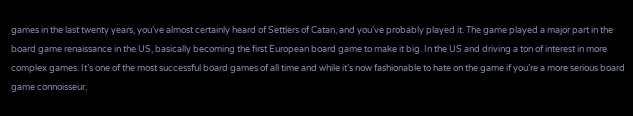games in the last twenty years, you’ve almost certainly heard of Settlers of Catan, and you’ve probably played it. The game played a major part in the board game renaissance in the US, basically becoming the first European board game to make it big. In the US and driving a ton of interest in more complex games. It’s one of the most successful board games of all time and while it’s now fashionable to hate on the game if you’re a more serious board game connoisseur,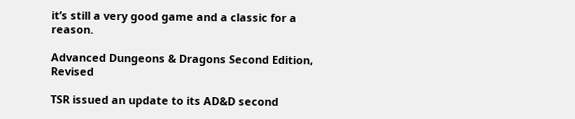it’s still a very good game and a classic for a reason.

Advanced Dungeons & Dragons Second Edition, Revised

TSR issued an update to its AD&D second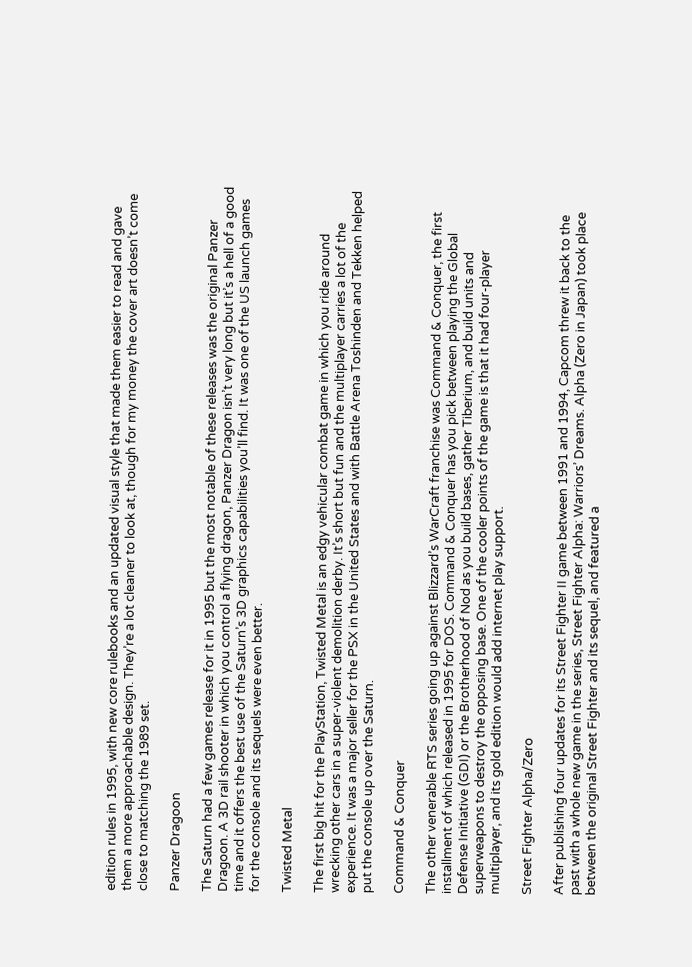edition rules in 1995, with new core rulebooks and an updated visual style that made them easier to read and gave them a more approachable design. They’re a lot cleaner to look at, though for my money the cover art doesn’t come close to matching the 1989 set.

Panzer Dragoon

The Saturn had a few games release for it in 1995 but the most notable of these releases was the original Panzer Dragoon. A 3D rail shooter in which you control a flying dragon, Panzer Dragon isn’t very long but it’s a hell of a good time and it offers the best use of the Saturn’s 3D graphics capabilities you’ll find. It was one of the US launch games for the console and its sequels were even better.

Twisted Metal

The first big hit for the PlayStation, Twisted Metal is an edgy vehicular combat game in which you ride around wrecking other cars in a super-violent demolition derby. It’s short but fun and the multiplayer carries a lot of the experience. It was a major seller for the PSX in the United States and with Battle Arena Toshinden and Tekken helped put the console up over the Saturn.

Command & Conquer

The other venerable RTS series going up against Blizzard’s WarCraft franchise was Command & Conquer, the first installment of which released in 1995 for DOS. Command & Conquer has you pick between playing the Global Defense Initiative (GDI) or the Brotherhood of Nod as you build bases, gather Tiberium, and build units and superweapons to destroy the opposing base. One of the cooler points of the game is that it had four-player multiplayer, and its gold edition would add internet play support.

Street Fighter Alpha/Zero

After publishing four updates for its Street Fighter II game between 1991 and 1994, Capcom threw it back to the past with a whole new game in the series, Street Fighter Alpha: Warriors’ Dreams. Alpha (Zero in Japan) took place between the original Street Fighter and its sequel, and featured a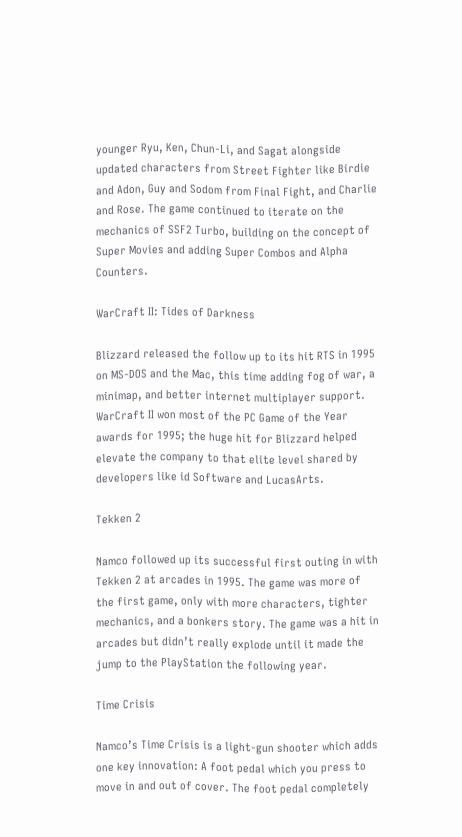younger Ryu, Ken, Chun-Li, and Sagat alongside updated characters from Street Fighter like Birdie and Adon, Guy and Sodom from Final Fight, and Charlie and Rose. The game continued to iterate on the mechanics of SSF2 Turbo, building on the concept of Super Movies and adding Super Combos and Alpha Counters.

WarCraft II: Tides of Darkness

Blizzard released the follow up to its hit RTS in 1995 on MS-DOS and the Mac, this time adding fog of war, a minimap, and better internet multiplayer support. WarCraft II won most of the PC Game of the Year awards for 1995; the huge hit for Blizzard helped elevate the company to that elite level shared by developers like id Software and LucasArts.

Tekken 2

Namco followed up its successful first outing in with Tekken 2 at arcades in 1995. The game was more of the first game, only with more characters, tighter mechanics, and a bonkers story. The game was a hit in arcades but didn’t really explode until it made the jump to the PlayStation the following year.

Time Crisis

Namco’s Time Crisis is a light-gun shooter which adds one key innovation: A foot pedal which you press to move in and out of cover. The foot pedal completely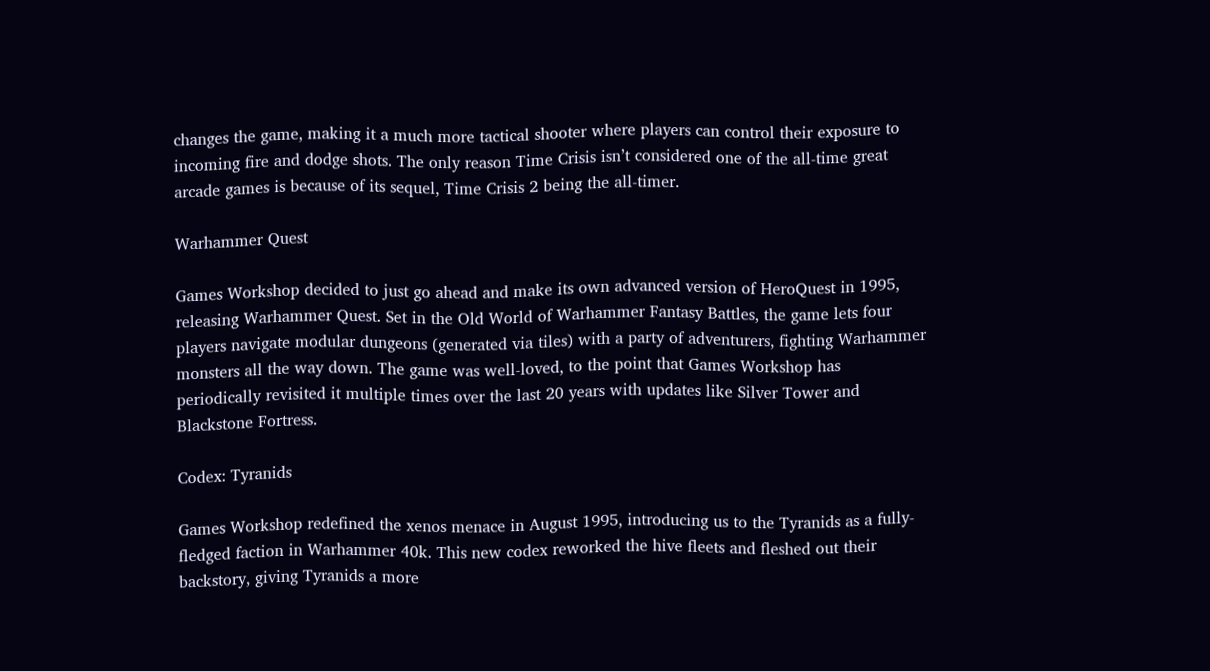changes the game, making it a much more tactical shooter where players can control their exposure to incoming fire and dodge shots. The only reason Time Crisis isn’t considered one of the all-time great arcade games is because of its sequel, Time Crisis 2 being the all-timer.

Warhammer Quest

Games Workshop decided to just go ahead and make its own advanced version of HeroQuest in 1995, releasing Warhammer Quest. Set in the Old World of Warhammer Fantasy Battles, the game lets four players navigate modular dungeons (generated via tiles) with a party of adventurers, fighting Warhammer monsters all the way down. The game was well-loved, to the point that Games Workshop has periodically revisited it multiple times over the last 20 years with updates like Silver Tower and Blackstone Fortress.

Codex: Tyranids

Games Workshop redefined the xenos menace in August 1995, introducing us to the Tyranids as a fully-fledged faction in Warhammer 40k. This new codex reworked the hive fleets and fleshed out their backstory, giving Tyranids a more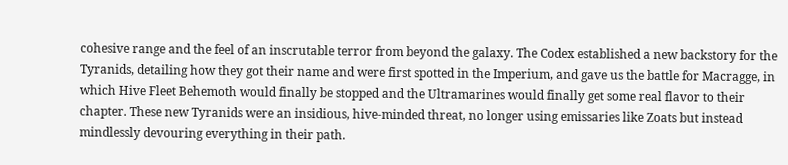cohesive range and the feel of an inscrutable terror from beyond the galaxy. The Codex established a new backstory for the Tyranids, detailing how they got their name and were first spotted in the Imperium, and gave us the battle for Macragge, in which Hive Fleet Behemoth would finally be stopped and the Ultramarines would finally get some real flavor to their chapter. These new Tyranids were an insidious, hive-minded threat, no longer using emissaries like Zoats but instead mindlessly devouring everything in their path.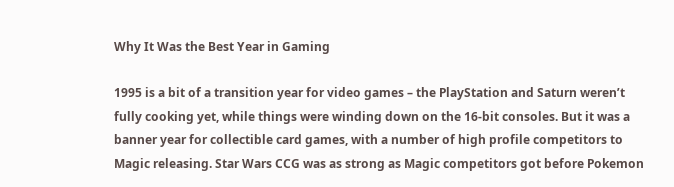Why It Was the Best Year in Gaming

1995 is a bit of a transition year for video games – the PlayStation and Saturn weren’t fully cooking yet, while things were winding down on the 16-bit consoles. But it was a banner year for collectible card games, with a number of high profile competitors to Magic releasing. Star Wars CCG was as strong as Magic competitors got before Pokemon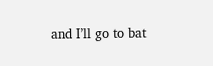and I’ll go to bat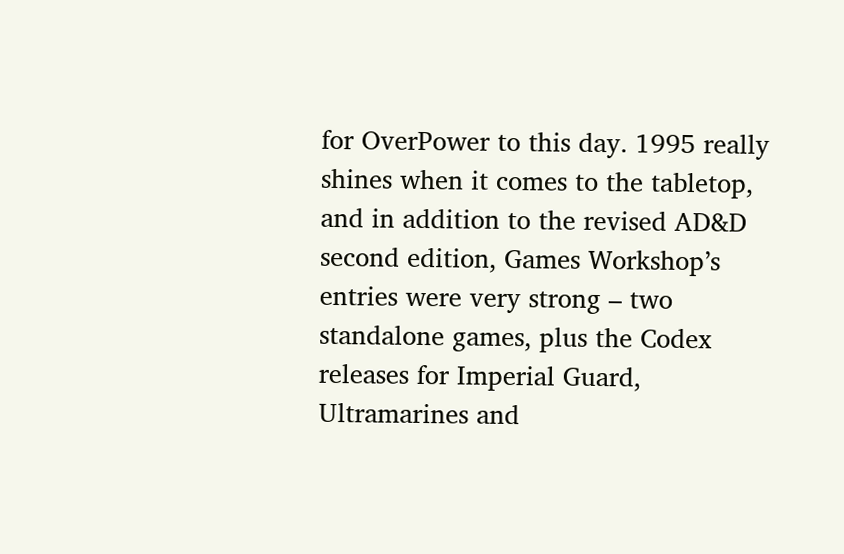for OverPower to this day. 1995 really shines when it comes to the tabletop, and in addition to the revised AD&D second edition, Games Workshop’s entries were very strong – two standalone games, plus the Codex releases for Imperial Guard, Ultramarines and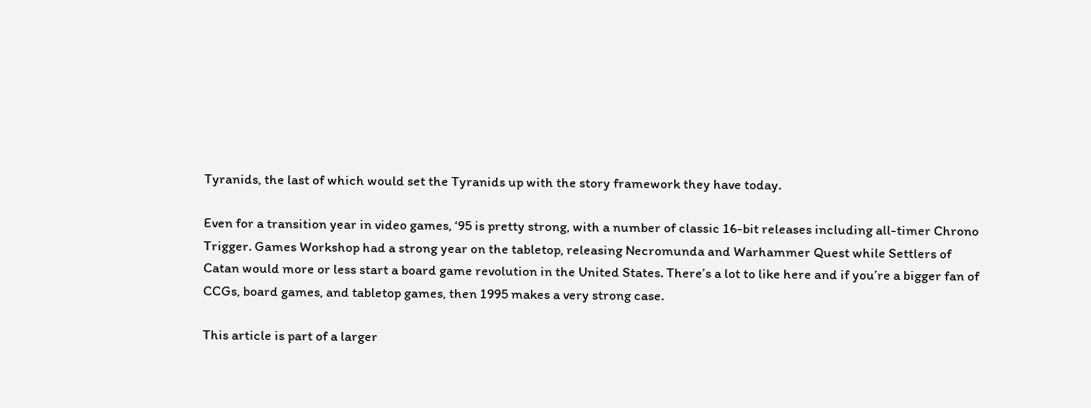Tyranids, the last of which would set the Tyranids up with the story framework they have today.

Even for a transition year in video games, ‘95 is pretty strong, with a number of classic 16-bit releases including all-timer Chrono Trigger. Games Workshop had a strong year on the tabletop, releasing Necromunda and Warhammer Quest while Settlers of Catan would more or less start a board game revolution in the United States. There’s a lot to like here and if you’re a bigger fan of CCGs, board games, and tabletop games, then 1995 makes a very strong case.

This article is part of a larger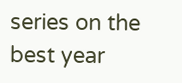series on the best year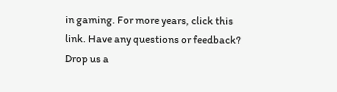in gaming. For more years, click this link. Have any questions or feedback? Drop us a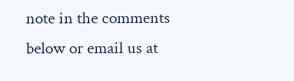note in the comments below or email us at